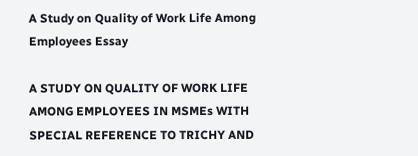A Study on Quality of Work Life Among Employees Essay

A STUDY ON QUALITY OF WORK LIFE AMONG EMPLOYEES IN MSMEs WITH SPECIAL REFERENCE TO TRICHY AND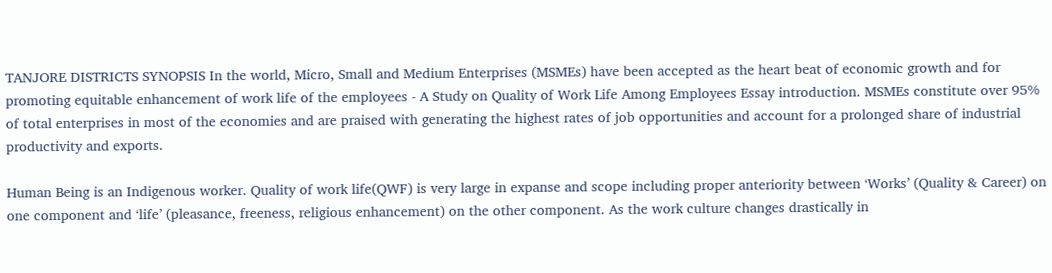TANJORE DISTRICTS SYNOPSIS In the world, Micro, Small and Medium Enterprises (MSMEs) have been accepted as the heart beat of economic growth and for promoting equitable enhancement of work life of the employees - A Study on Quality of Work Life Among Employees Essay introduction. MSMEs constitute over 95% of total enterprises in most of the economies and are praised with generating the highest rates of job opportunities and account for a prolonged share of industrial productivity and exports.

Human Being is an Indigenous worker. Quality of work life(QWF) is very large in expanse and scope including proper anteriority between ‘Works’ (Quality & Career) on one component and ‘life’ (pleasance, freeness, religious enhancement) on the other component. As the work culture changes drastically in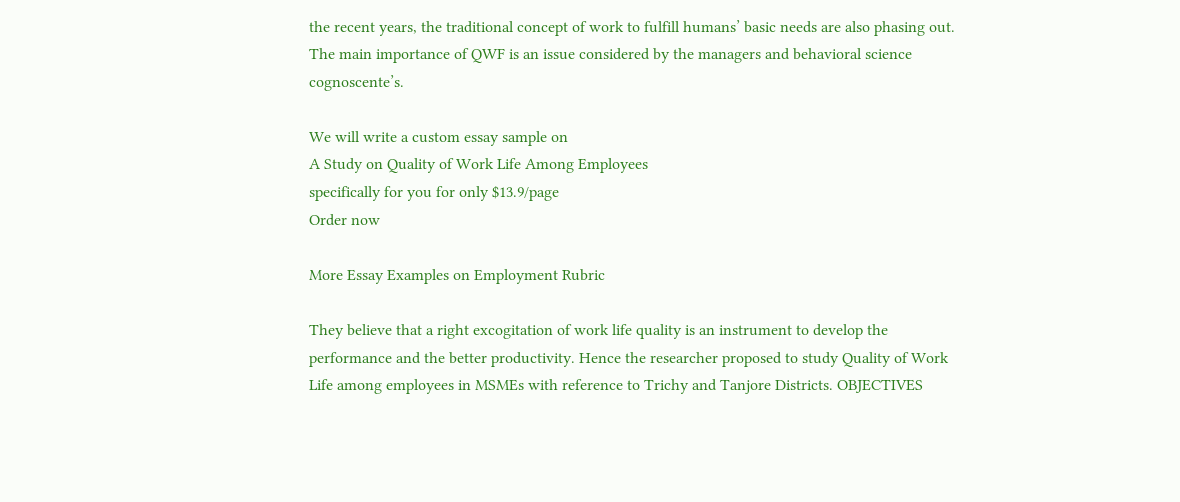the recent years, the traditional concept of work to fulfill humans’ basic needs are also phasing out. The main importance of QWF is an issue considered by the managers and behavioral science cognoscente’s.

We will write a custom essay sample on
A Study on Quality of Work Life Among Employees
specifically for you for only $13.9/page
Order now

More Essay Examples on Employment Rubric

They believe that a right excogitation of work life quality is an instrument to develop the performance and the better productivity. Hence the researcher proposed to study Quality of Work Life among employees in MSMEs with reference to Trichy and Tanjore Districts. OBJECTIVES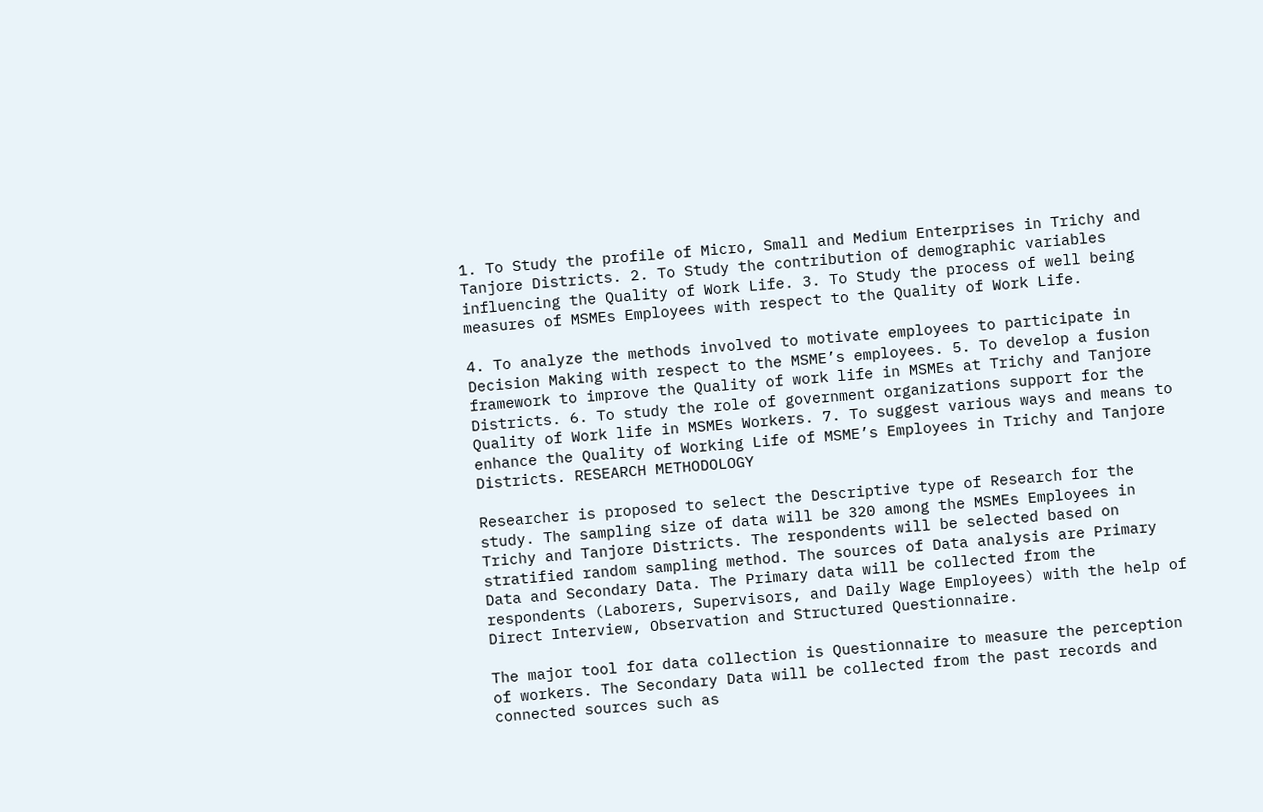1. To Study the profile of Micro, Small and Medium Enterprises in Trichy and Tanjore Districts. 2. To Study the contribution of demographic variables influencing the Quality of Work Life. 3. To Study the process of well being measures of MSMEs Employees with respect to the Quality of Work Life.

4. To analyze the methods involved to motivate employees to participate in Decision Making with respect to the MSME’s employees. 5. To develop a fusion framework to improve the Quality of work life in MSMEs at Trichy and Tanjore Districts. 6. To study the role of government organizations support for the Quality of Work life in MSMEs Workers. 7. To suggest various ways and means to enhance the Quality of Working Life of MSME’s Employees in Trichy and Tanjore Districts. RESEARCH METHODOLOGY

Researcher is proposed to select the Descriptive type of Research for the study. The sampling size of data will be 320 among the MSMEs Employees in Trichy and Tanjore Districts. The respondents will be selected based on stratified random sampling method. The sources of Data analysis are Primary Data and Secondary Data. The Primary data will be collected from the respondents (Laborers, Supervisors, and Daily Wage Employees) with the help of Direct Interview, Observation and Structured Questionnaire.

The major tool for data collection is Questionnaire to measure the perception of workers. The Secondary Data will be collected from the past records and connected sources such as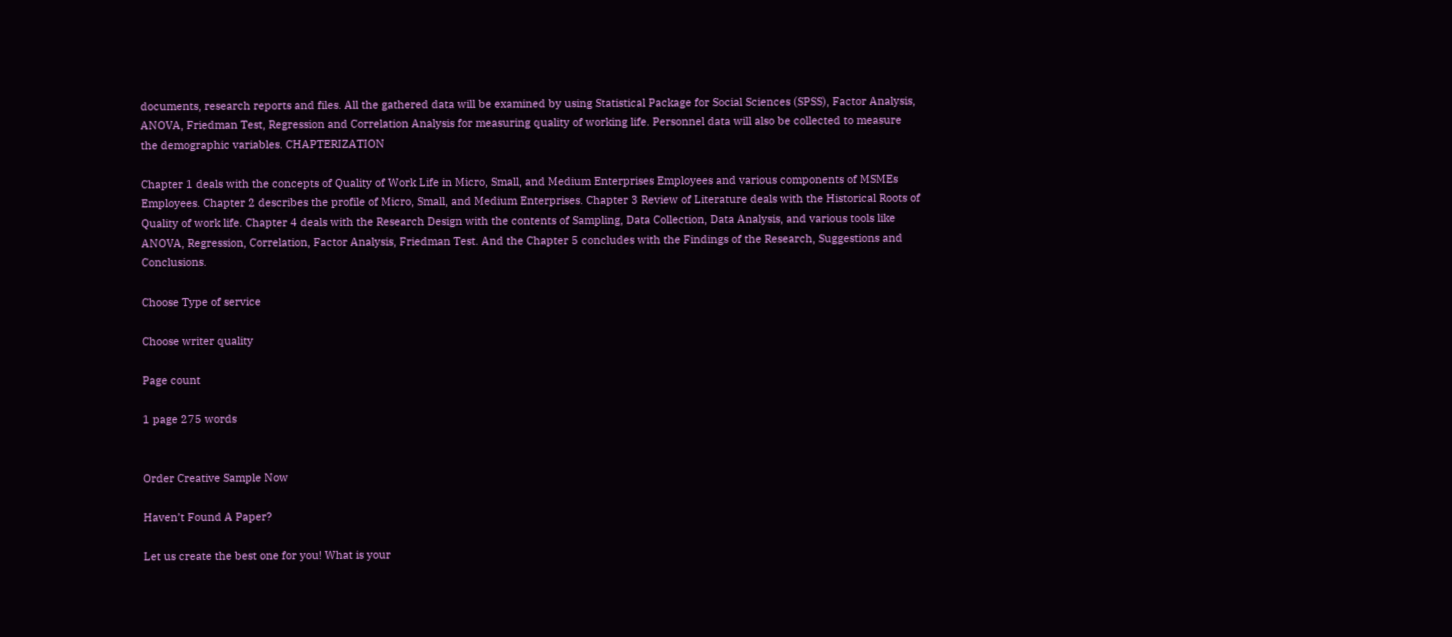documents, research reports and files. All the gathered data will be examined by using Statistical Package for Social Sciences (SPSS), Factor Analysis, ANOVA, Friedman Test, Regression and Correlation Analysis for measuring quality of working life. Personnel data will also be collected to measure the demographic variables. CHAPTERIZATION

Chapter 1 deals with the concepts of Quality of Work Life in Micro, Small, and Medium Enterprises Employees and various components of MSMEs Employees. Chapter 2 describes the profile of Micro, Small, and Medium Enterprises. Chapter 3 Review of Literature deals with the Historical Roots of Quality of work life. Chapter 4 deals with the Research Design with the contents of Sampling, Data Collection, Data Analysis, and various tools like ANOVA, Regression, Correlation, Factor Analysis, Friedman Test. And the Chapter 5 concludes with the Findings of the Research, Suggestions and Conclusions.

Choose Type of service

Choose writer quality

Page count

1 page 275 words


Order Creative Sample Now

Haven’t Found A Paper?

Let us create the best one for you! What is your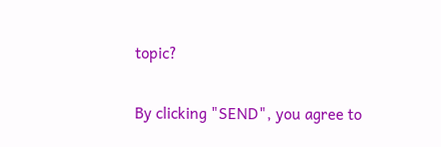topic?

By clicking "SEND", you agree to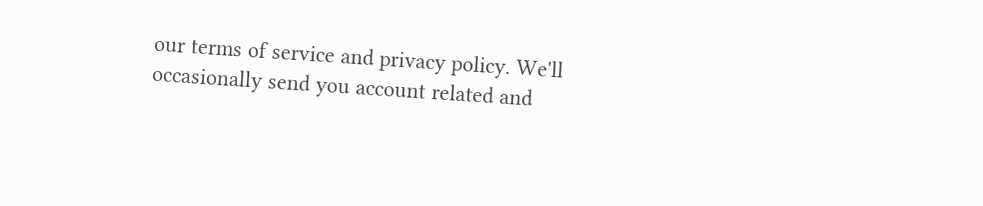our terms of service and privacy policy. We'll occasionally send you account related and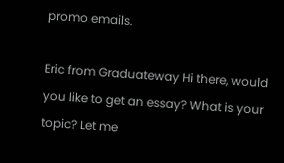promo emails.

Eric from Graduateway Hi there, would you like to get an essay? What is your topic? Let me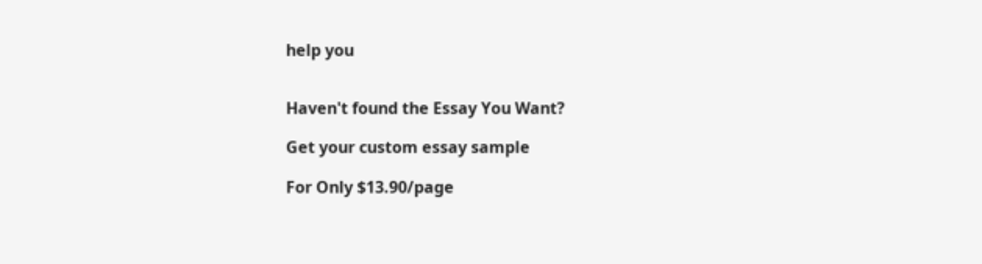help you


Haven't found the Essay You Want?

Get your custom essay sample

For Only $13.90/page